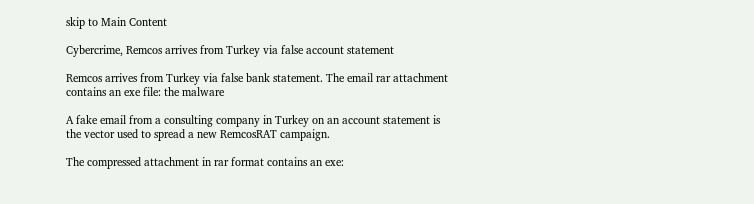skip to Main Content

Cybercrime, Remcos arrives from Turkey via false account statement

Remcos arrives from Turkey via false bank statement. The email rar attachment contains an exe file: the malware

A fake email from a consulting company in Turkey on an account statement is the vector used to spread a new RemcosRAT campaign.

The compressed attachment in rar format contains an exe: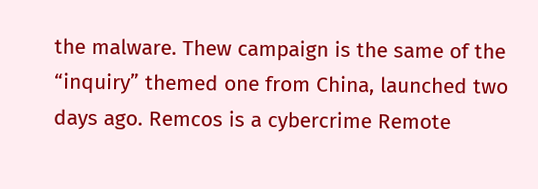the malware. Thew campaign is the same of the “inquiry” themed one from China, launched two days ago. Remcos is a cybercrime Remote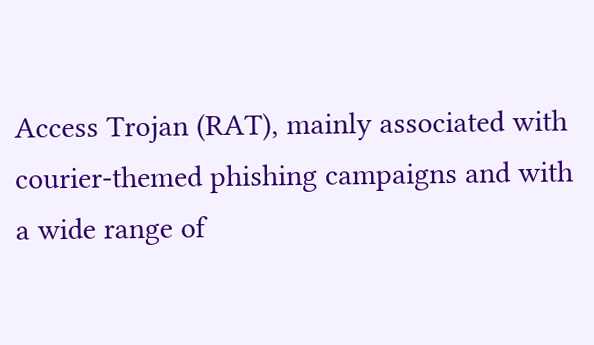Access Trojan (RAT), mainly associated with courier-themed phishing campaigns and with a wide range of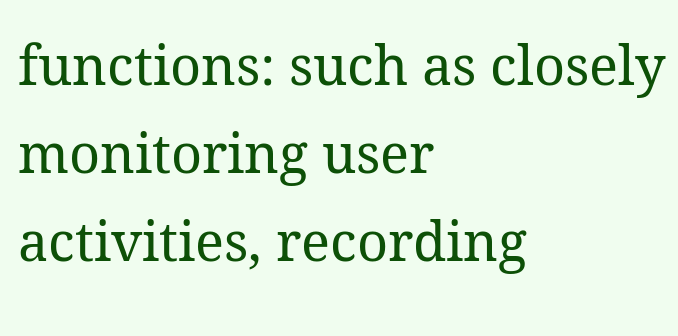functions: such as closely monitoring user activities, recording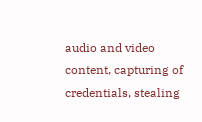audio and video content, capturing of credentials, stealing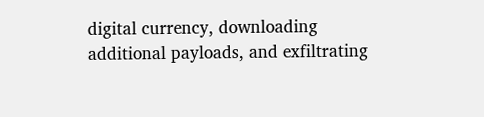digital currency, downloading additional payloads, and exfiltrating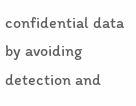confidential data by avoiding detection and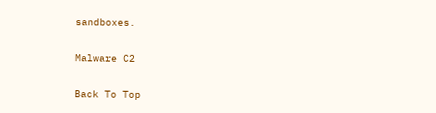sandboxes.

Malware C2

Back To Top